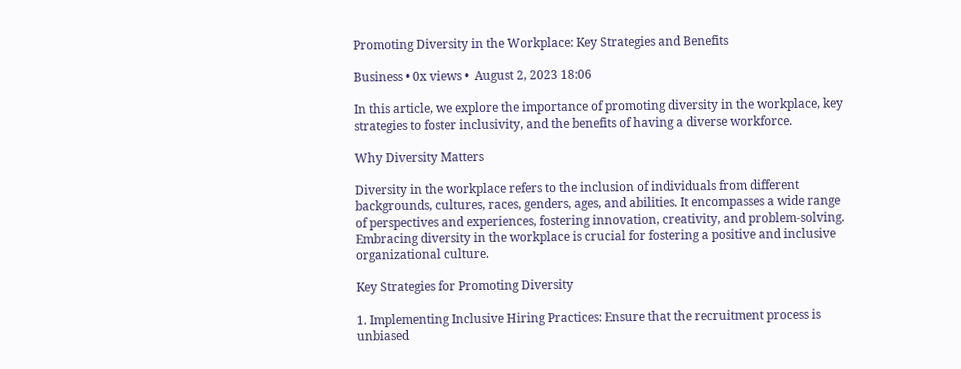Promoting Diversity in the Workplace: Key Strategies and Benefits

Business • 0x views •  August 2, 2023 18:06

In this article, we explore the importance of promoting diversity in the workplace, key strategies to foster inclusivity, and the benefits of having a diverse workforce.

Why Diversity Matters

Diversity in the workplace refers to the inclusion of individuals from different backgrounds, cultures, races, genders, ages, and abilities. It encompasses a wide range of perspectives and experiences, fostering innovation, creativity, and problem-solving. Embracing diversity in the workplace is crucial for fostering a positive and inclusive organizational culture.

Key Strategies for Promoting Diversity

1. Implementing Inclusive Hiring Practices: Ensure that the recruitment process is unbiased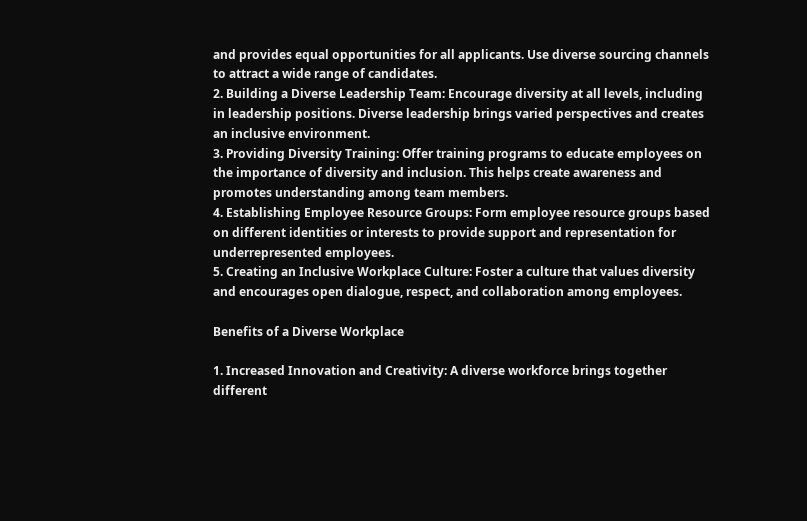and provides equal opportunities for all applicants. Use diverse sourcing channels to attract a wide range of candidates.
2. Building a Diverse Leadership Team: Encourage diversity at all levels, including in leadership positions. Diverse leadership brings varied perspectives and creates an inclusive environment.
3. Providing Diversity Training: Offer training programs to educate employees on the importance of diversity and inclusion. This helps create awareness and promotes understanding among team members.
4. Establishing Employee Resource Groups: Form employee resource groups based on different identities or interests to provide support and representation for underrepresented employees.
5. Creating an Inclusive Workplace Culture: Foster a culture that values diversity and encourages open dialogue, respect, and collaboration among employees.

Benefits of a Diverse Workplace

1. Increased Innovation and Creativity: A diverse workforce brings together different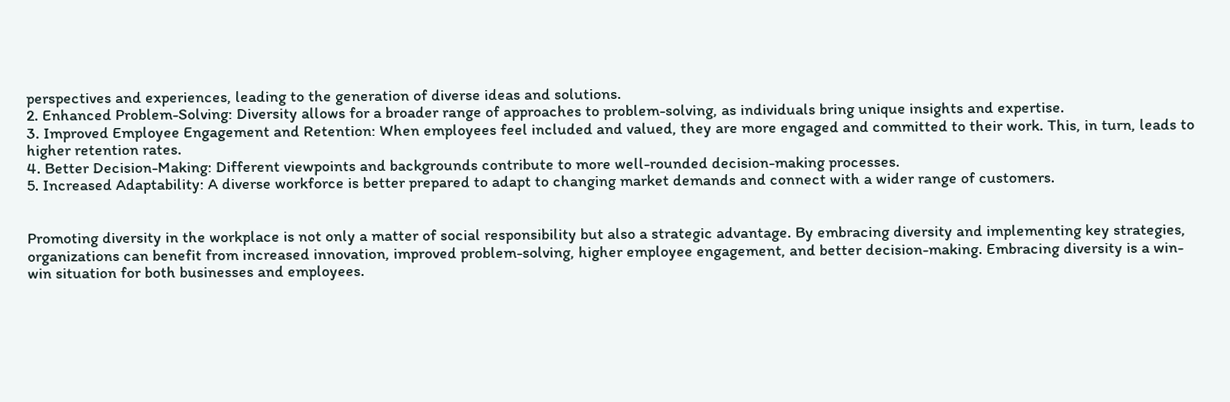perspectives and experiences, leading to the generation of diverse ideas and solutions.
2. Enhanced Problem-Solving: Diversity allows for a broader range of approaches to problem-solving, as individuals bring unique insights and expertise.
3. Improved Employee Engagement and Retention: When employees feel included and valued, they are more engaged and committed to their work. This, in turn, leads to higher retention rates.
4. Better Decision-Making: Different viewpoints and backgrounds contribute to more well-rounded decision-making processes.
5. Increased Adaptability: A diverse workforce is better prepared to adapt to changing market demands and connect with a wider range of customers.


Promoting diversity in the workplace is not only a matter of social responsibility but also a strategic advantage. By embracing diversity and implementing key strategies, organizations can benefit from increased innovation, improved problem-solving, higher employee engagement, and better decision-making. Embracing diversity is a win-win situation for both businesses and employees.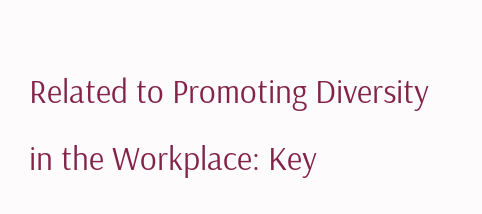Related to Promoting Diversity in the Workplace: Key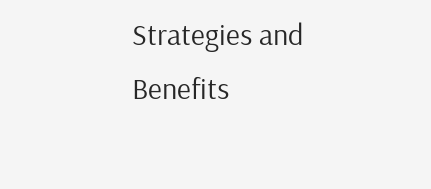Strategies and Benefits